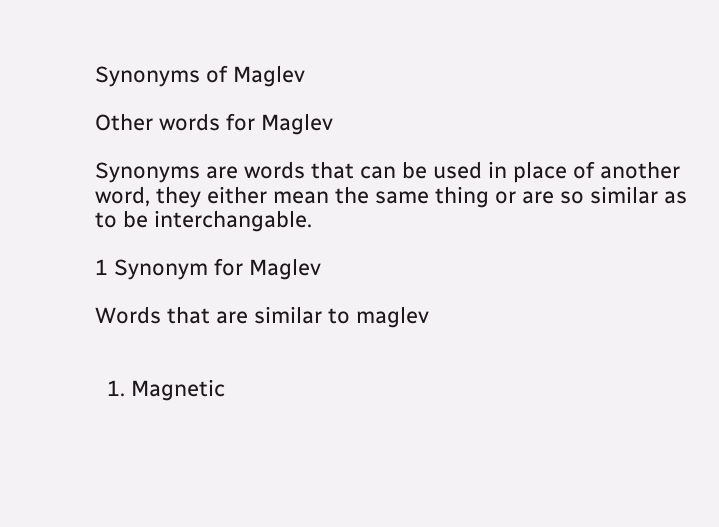Synonyms of Maglev

Other words for Maglev

Synonyms are words that can be used in place of another word, they either mean the same thing or are so similar as to be interchangable.

1 Synonym for Maglev

Words that are similar to maglev


  1. Magnetic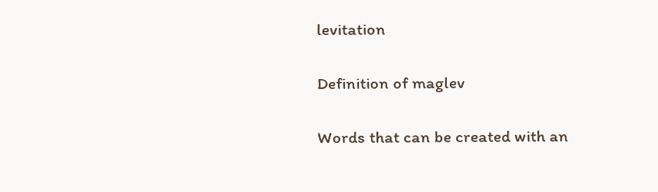levitation

Definition of maglev

Words that can be created with an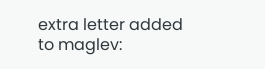extra letter added to maglev: